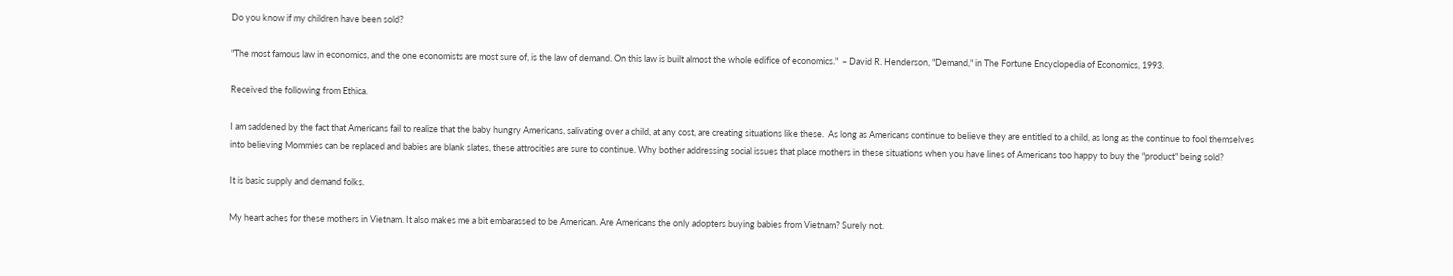Do you know if my children have been sold?

"The most famous law in economics, and the one economists are most sure of, is the law of demand. On this law is built almost the whole edifice of economics."  – David R. Henderson, "Demand," in The Fortune Encyclopedia of Economics, 1993.

Received the following from Ethica.

I am saddened by the fact that Americans fail to realize that the baby hungry Americans, salivating over a child, at any cost, are creating situations like these.  As long as Americans continue to believe they are entitled to a child, as long as the continue to fool themselves into believing Mommies can be replaced and babies are blank slates, these attrocities are sure to continue. Why bother addressing social issues that place mothers in these situations when you have lines of Americans too happy to buy the "product" being sold?

It is basic supply and demand folks.

My heart aches for these mothers in Vietnam. It also makes me a bit embarassed to be American. Are Americans the only adopters buying babies from Vietnam? Surely not.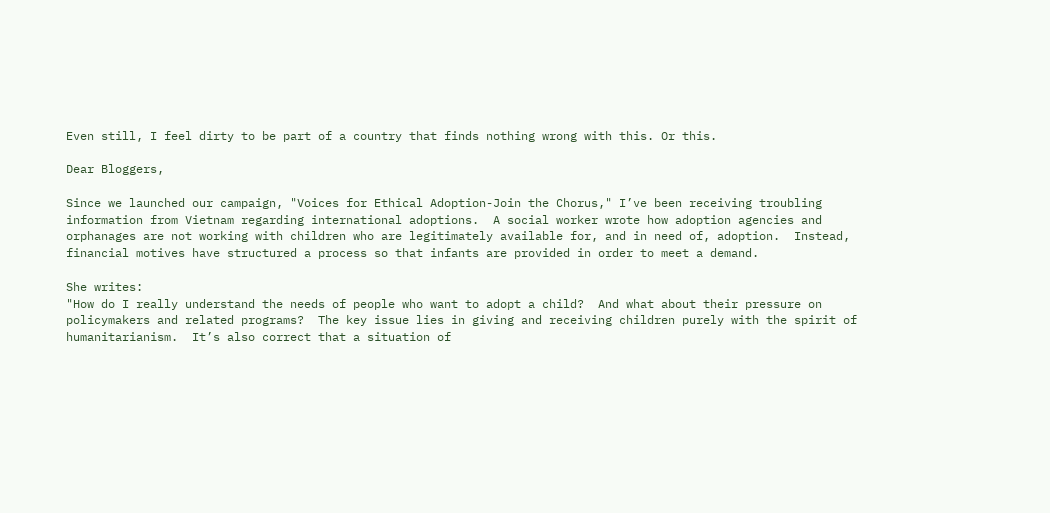Even still, I feel dirty to be part of a country that finds nothing wrong with this. Or this.

Dear Bloggers,

Since we launched our campaign, "Voices for Ethical Adoption-Join the Chorus," I’ve been receiving troubling information from Vietnam regarding international adoptions.  A social worker wrote how adoption agencies and orphanages are not working with children who are legitimately available for, and in need of, adoption.  Instead, financial motives have structured a process so that infants are provided in order to meet a demand.

She writes:
"How do I really understand the needs of people who want to adopt a child?  And what about their pressure on policymakers and related programs?  The key issue lies in giving and receiving children purely with the spirit of humanitarianism.  It’s also correct that a situation of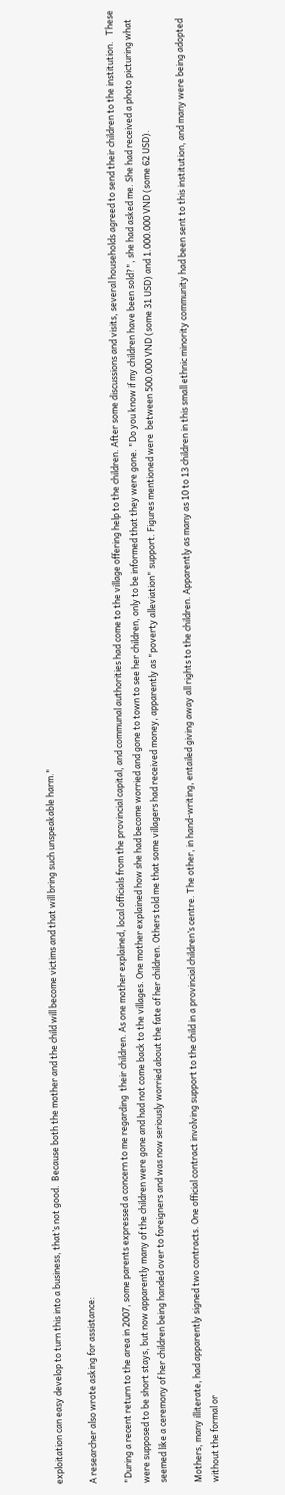exploitation can easy develop to turn this into a business, that’s not good.  Because both the mother and the child will become victims and that will bring such unspeakable harm."

A researcher also wrote asking for assistance:

"During a recent return to the area in 2007, some parents expressed a concern to me regarding  their children. As one mother explained, local officials from the provincial capital, and communal authorities had come to the village offering help to the children. After some discussions and visits, several households agreed to send their children to the institution.   These were supposed to be short stays, but now apparently many of the children were gone and had not come back to the villages. One mother explained how she had become worried and gone to town to see her children, only to be informed that they were gone. "Do you know if my children have been sold?", she had asked me. She had received a photo picturing what seemed like a ceremony of her children being handed over to foreigners and was now seriously worried about the fate of her children. Others told me that some villagers had received money, apparently as "poverty alleviation" support. Figures mentioned were  between 500.000 VND (some 31 USD) and 1.000.000 VND (some 62 USD).

Mothers, many illiterate, had apparently signed two contracts. One official contract involving support to the child in a provincial children’s centre. The other, in hand-writing, entailed giving away all rights to the children. Apparently as many as 10 to 13 children in this small ethnic minority community had been sent to this institution, and many were being adopted without the formal or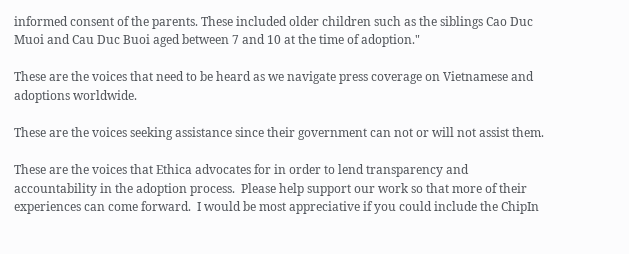informed consent of the parents. These included older children such as the siblings Cao Duc Muoi and Cau Duc Buoi aged between 7 and 10 at the time of adoption."

These are the voices that need to be heard as we navigate press coverage on Vietnamese and adoptions worldwide.

These are the voices seeking assistance since their government can not or will not assist them.

These are the voices that Ethica advocates for in order to lend transparency and accountability in the adoption process.  Please help support our work so that more of their experiences can come forward.  I would be most appreciative if you could include the ChipIn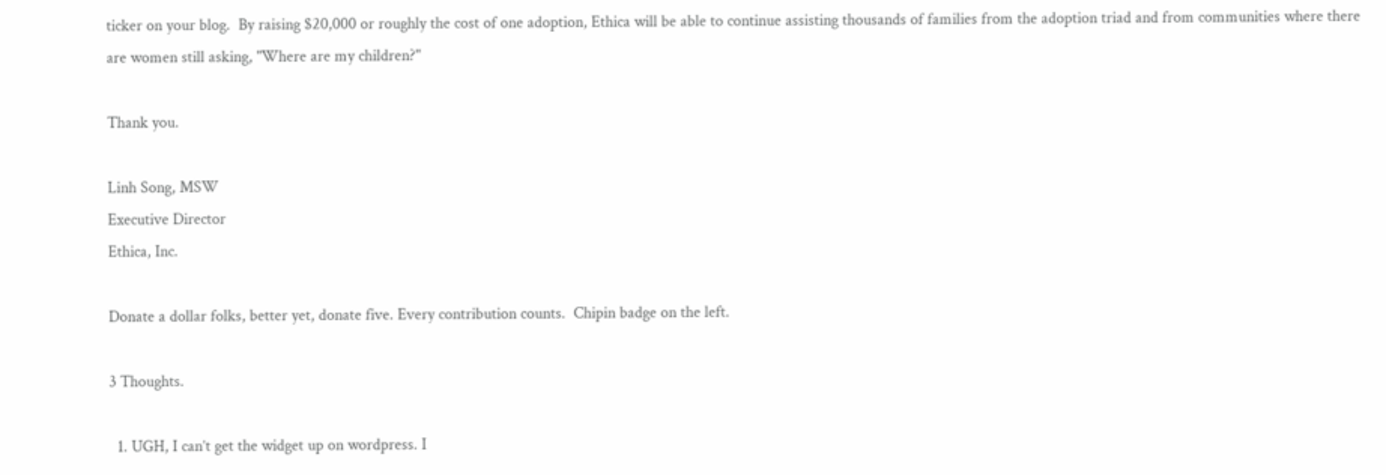ticker on your blog.  By raising $20,000 or roughly the cost of one adoption, Ethica will be able to continue assisting thousands of families from the adoption triad and from communities where there are women still asking, "Where are my children?"

Thank you.

Linh Song, MSW
Executive Director
Ethica, Inc.

Donate a dollar folks, better yet, donate five. Every contribution counts.  Chipin badge on the left.

3 Thoughts.

  1. UGH, I can’t get the widget up on wordpress. I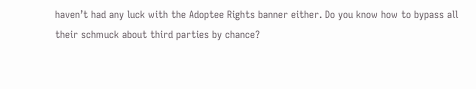haven’t had any luck with the Adoptee Rights banner either. Do you know how to bypass all their schmuck about third parties by chance?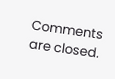Comments are closed.